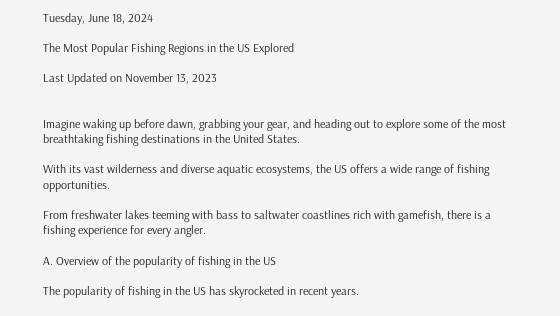Tuesday, June 18, 2024

The Most Popular Fishing Regions in the US Explored

Last Updated on November 13, 2023


Imagine waking up before dawn, grabbing your gear, and heading out to explore some of the most breathtaking fishing destinations in the United States.

With its vast wilderness and diverse aquatic ecosystems, the US offers a wide range of fishing opportunities.

From freshwater lakes teeming with bass to saltwater coastlines rich with gamefish, there is a fishing experience for every angler.

A. Overview of the popularity of fishing in the US

The popularity of fishing in the US has skyrocketed in recent years.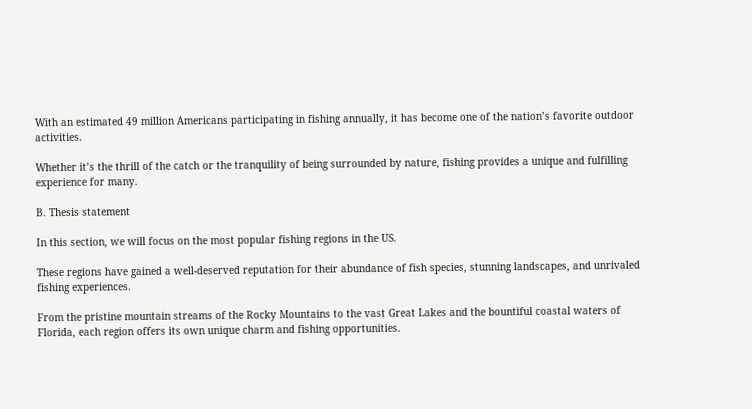With an estimated 49 million Americans participating in fishing annually, it has become one of the nation’s favorite outdoor activities.

Whether it’s the thrill of the catch or the tranquility of being surrounded by nature, fishing provides a unique and fulfilling experience for many.

B. Thesis statement

In this section, we will focus on the most popular fishing regions in the US.

These regions have gained a well-deserved reputation for their abundance of fish species, stunning landscapes, and unrivaled fishing experiences.

From the pristine mountain streams of the Rocky Mountains to the vast Great Lakes and the bountiful coastal waters of Florida, each region offers its own unique charm and fishing opportunities.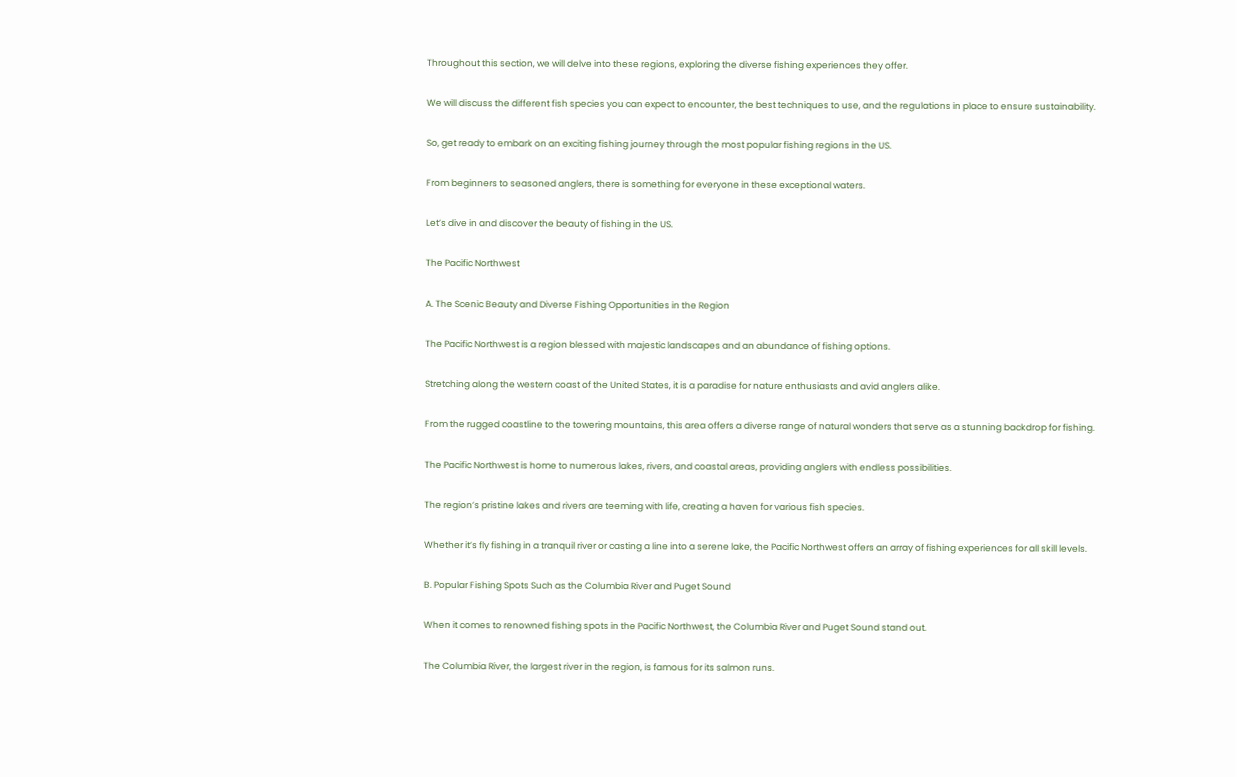Throughout this section, we will delve into these regions, exploring the diverse fishing experiences they offer.

We will discuss the different fish species you can expect to encounter, the best techniques to use, and the regulations in place to ensure sustainability.

So, get ready to embark on an exciting fishing journey through the most popular fishing regions in the US.

From beginners to seasoned anglers, there is something for everyone in these exceptional waters.

Let’s dive in and discover the beauty of fishing in the US.

The Pacific Northwest

A. The Scenic Beauty and Diverse Fishing Opportunities in the Region

The Pacific Northwest is a region blessed with majestic landscapes and an abundance of fishing options.

Stretching along the western coast of the United States, it is a paradise for nature enthusiasts and avid anglers alike.

From the rugged coastline to the towering mountains, this area offers a diverse range of natural wonders that serve as a stunning backdrop for fishing.

The Pacific Northwest is home to numerous lakes, rivers, and coastal areas, providing anglers with endless possibilities.

The region’s pristine lakes and rivers are teeming with life, creating a haven for various fish species.

Whether it’s fly fishing in a tranquil river or casting a line into a serene lake, the Pacific Northwest offers an array of fishing experiences for all skill levels.

B. Popular Fishing Spots Such as the Columbia River and Puget Sound

When it comes to renowned fishing spots in the Pacific Northwest, the Columbia River and Puget Sound stand out.

The Columbia River, the largest river in the region, is famous for its salmon runs.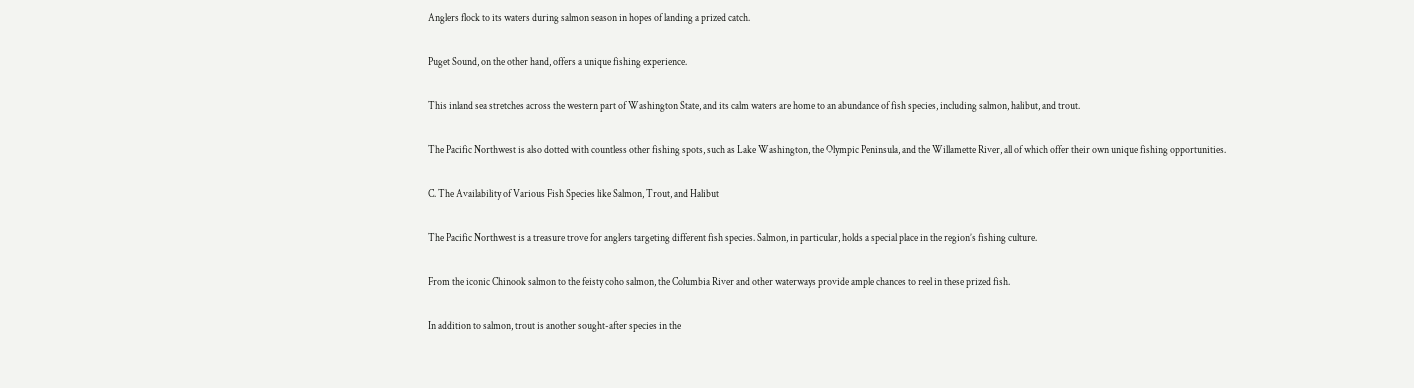Anglers flock to its waters during salmon season in hopes of landing a prized catch.

Puget Sound, on the other hand, offers a unique fishing experience.

This inland sea stretches across the western part of Washington State, and its calm waters are home to an abundance of fish species, including salmon, halibut, and trout.

The Pacific Northwest is also dotted with countless other fishing spots, such as Lake Washington, the Olympic Peninsula, and the Willamette River, all of which offer their own unique fishing opportunities.

C. The Availability of Various Fish Species like Salmon, Trout, and Halibut

The Pacific Northwest is a treasure trove for anglers targeting different fish species. Salmon, in particular, holds a special place in the region’s fishing culture.

From the iconic Chinook salmon to the feisty coho salmon, the Columbia River and other waterways provide ample chances to reel in these prized fish.

In addition to salmon, trout is another sought-after species in the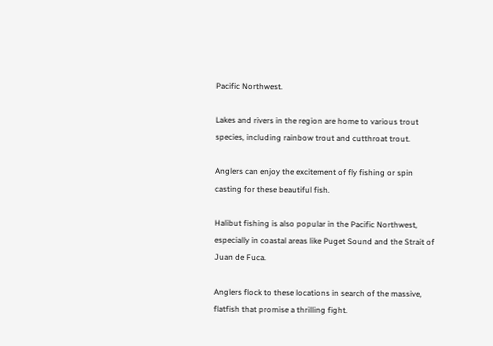Pacific Northwest.

Lakes and rivers in the region are home to various trout species, including rainbow trout and cutthroat trout.

Anglers can enjoy the excitement of fly fishing or spin casting for these beautiful fish.

Halibut fishing is also popular in the Pacific Northwest, especially in coastal areas like Puget Sound and the Strait of Juan de Fuca.

Anglers flock to these locations in search of the massive, flatfish that promise a thrilling fight.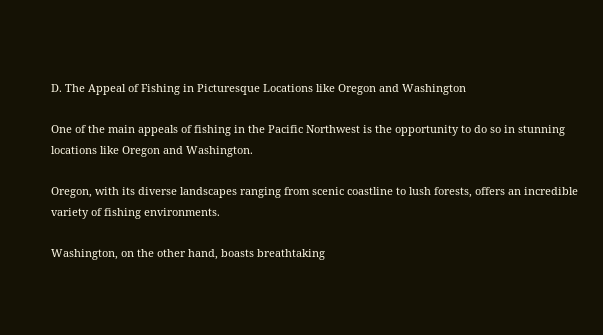D. The Appeal of Fishing in Picturesque Locations like Oregon and Washington

One of the main appeals of fishing in the Pacific Northwest is the opportunity to do so in stunning locations like Oregon and Washington.

Oregon, with its diverse landscapes ranging from scenic coastline to lush forests, offers an incredible variety of fishing environments.

Washington, on the other hand, boasts breathtaking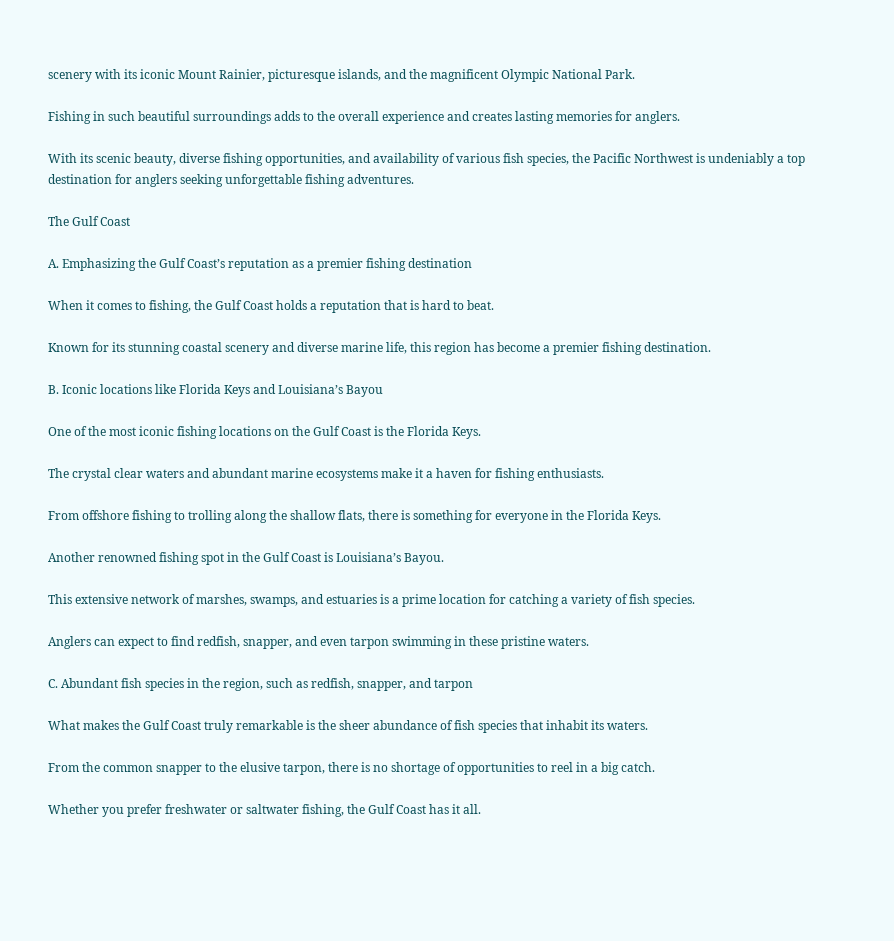scenery with its iconic Mount Rainier, picturesque islands, and the magnificent Olympic National Park.

Fishing in such beautiful surroundings adds to the overall experience and creates lasting memories for anglers.

With its scenic beauty, diverse fishing opportunities, and availability of various fish species, the Pacific Northwest is undeniably a top destination for anglers seeking unforgettable fishing adventures.

The Gulf Coast

A. Emphasizing the Gulf Coast’s reputation as a premier fishing destination

When it comes to fishing, the Gulf Coast holds a reputation that is hard to beat.

Known for its stunning coastal scenery and diverse marine life, this region has become a premier fishing destination.

B. Iconic locations like Florida Keys and Louisiana’s Bayou

One of the most iconic fishing locations on the Gulf Coast is the Florida Keys.

The crystal clear waters and abundant marine ecosystems make it a haven for fishing enthusiasts.

From offshore fishing to trolling along the shallow flats, there is something for everyone in the Florida Keys.

Another renowned fishing spot in the Gulf Coast is Louisiana’s Bayou.

This extensive network of marshes, swamps, and estuaries is a prime location for catching a variety of fish species.

Anglers can expect to find redfish, snapper, and even tarpon swimming in these pristine waters.

C. Abundant fish species in the region, such as redfish, snapper, and tarpon

What makes the Gulf Coast truly remarkable is the sheer abundance of fish species that inhabit its waters.

From the common snapper to the elusive tarpon, there is no shortage of opportunities to reel in a big catch.

Whether you prefer freshwater or saltwater fishing, the Gulf Coast has it all.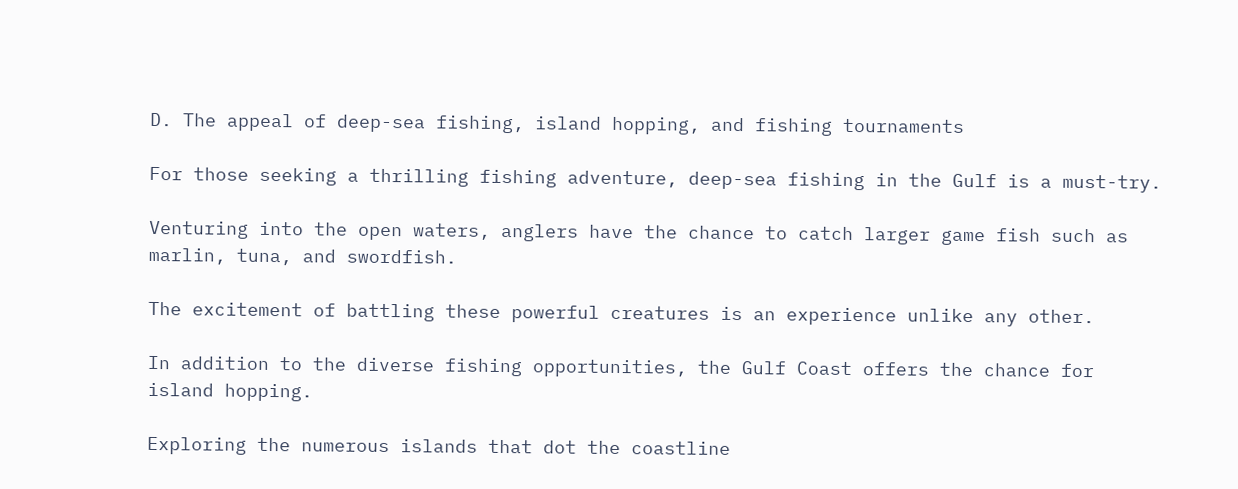D. The appeal of deep-sea fishing, island hopping, and fishing tournaments

For those seeking a thrilling fishing adventure, deep-sea fishing in the Gulf is a must-try.

Venturing into the open waters, anglers have the chance to catch larger game fish such as marlin, tuna, and swordfish.

The excitement of battling these powerful creatures is an experience unlike any other.

In addition to the diverse fishing opportunities, the Gulf Coast offers the chance for island hopping.

Exploring the numerous islands that dot the coastline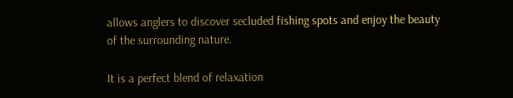allows anglers to discover secluded fishing spots and enjoy the beauty of the surrounding nature.

It is a perfect blend of relaxation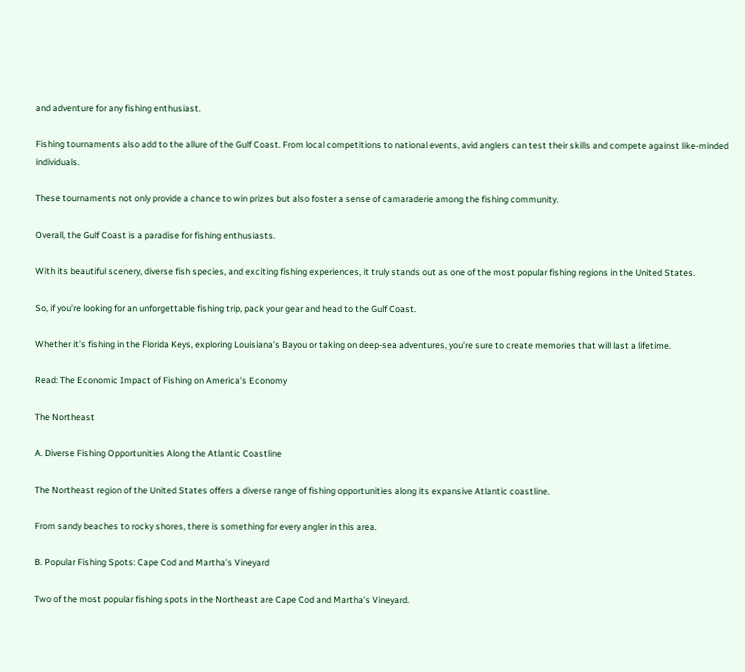and adventure for any fishing enthusiast.

Fishing tournaments also add to the allure of the Gulf Coast. From local competitions to national events, avid anglers can test their skills and compete against like-minded individuals.

These tournaments not only provide a chance to win prizes but also foster a sense of camaraderie among the fishing community.

Overall, the Gulf Coast is a paradise for fishing enthusiasts.

With its beautiful scenery, diverse fish species, and exciting fishing experiences, it truly stands out as one of the most popular fishing regions in the United States.

So, if you’re looking for an unforgettable fishing trip, pack your gear and head to the Gulf Coast.

Whether it’s fishing in the Florida Keys, exploring Louisiana’s Bayou or taking on deep-sea adventures, you’re sure to create memories that will last a lifetime.

Read: The Economic Impact of Fishing on America’s Economy

The Northeast

A. Diverse Fishing Opportunities Along the Atlantic Coastline

The Northeast region of the United States offers a diverse range of fishing opportunities along its expansive Atlantic coastline.

From sandy beaches to rocky shores, there is something for every angler in this area.

B. Popular Fishing Spots: Cape Cod and Martha’s Vineyard

Two of the most popular fishing spots in the Northeast are Cape Cod and Martha’s Vineyard.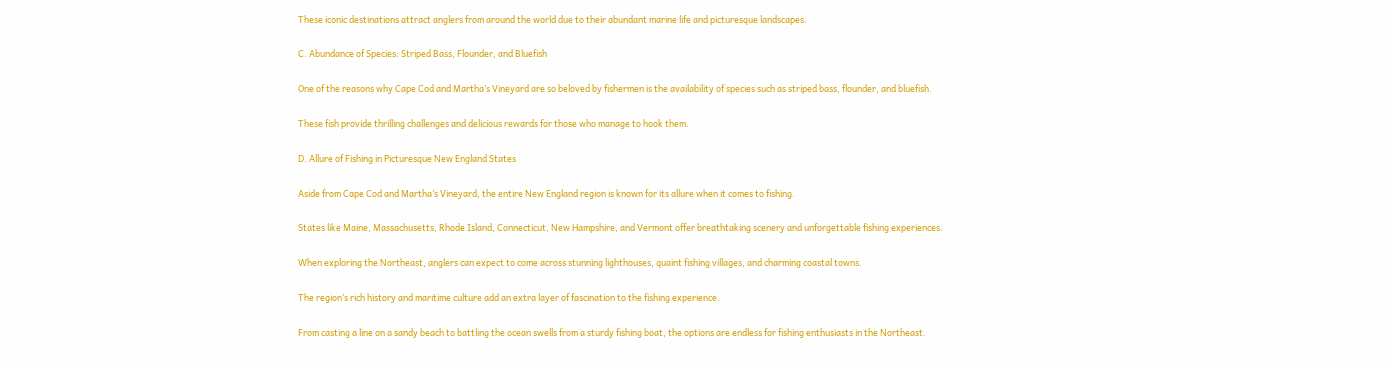These iconic destinations attract anglers from around the world due to their abundant marine life and picturesque landscapes.

C. Abundance of Species: Striped Bass, Flounder, and Bluefish

One of the reasons why Cape Cod and Martha’s Vineyard are so beloved by fishermen is the availability of species such as striped bass, flounder, and bluefish.

These fish provide thrilling challenges and delicious rewards for those who manage to hook them.

D. Allure of Fishing in Picturesque New England States

Aside from Cape Cod and Martha’s Vineyard, the entire New England region is known for its allure when it comes to fishing.

States like Maine, Massachusetts, Rhode Island, Connecticut, New Hampshire, and Vermont offer breathtaking scenery and unforgettable fishing experiences.

When exploring the Northeast, anglers can expect to come across stunning lighthouses, quaint fishing villages, and charming coastal towns.

The region’s rich history and maritime culture add an extra layer of fascination to the fishing experience.

From casting a line on a sandy beach to battling the ocean swells from a sturdy fishing boat, the options are endless for fishing enthusiasts in the Northeast.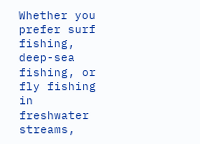Whether you prefer surf fishing, deep-sea fishing, or fly fishing in freshwater streams,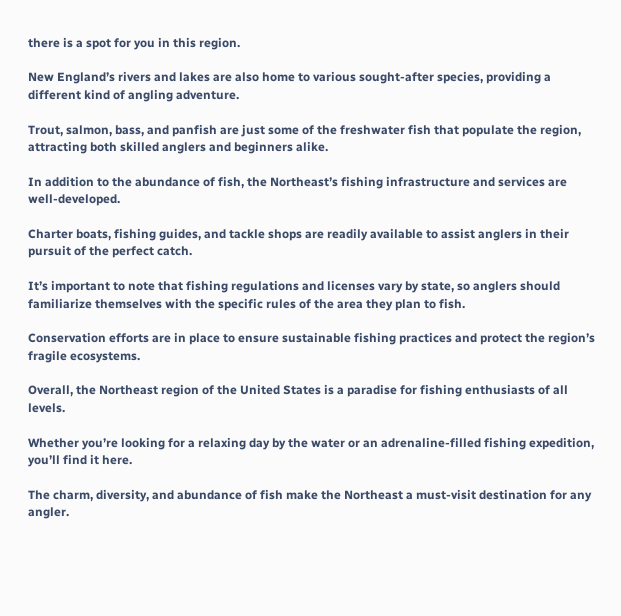there is a spot for you in this region.

New England’s rivers and lakes are also home to various sought-after species, providing a different kind of angling adventure.

Trout, salmon, bass, and panfish are just some of the freshwater fish that populate the region, attracting both skilled anglers and beginners alike.

In addition to the abundance of fish, the Northeast’s fishing infrastructure and services are well-developed.

Charter boats, fishing guides, and tackle shops are readily available to assist anglers in their pursuit of the perfect catch.

It’s important to note that fishing regulations and licenses vary by state, so anglers should familiarize themselves with the specific rules of the area they plan to fish.

Conservation efforts are in place to ensure sustainable fishing practices and protect the region’s fragile ecosystems.

Overall, the Northeast region of the United States is a paradise for fishing enthusiasts of all levels.

Whether you’re looking for a relaxing day by the water or an adrenaline-filled fishing expedition, you’ll find it here.

The charm, diversity, and abundance of fish make the Northeast a must-visit destination for any angler.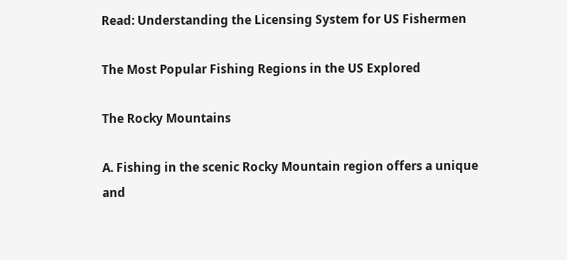Read: Understanding the Licensing System for US Fishermen

The Most Popular Fishing Regions in the US Explored

The Rocky Mountains

A. Fishing in the scenic Rocky Mountain region offers a unique and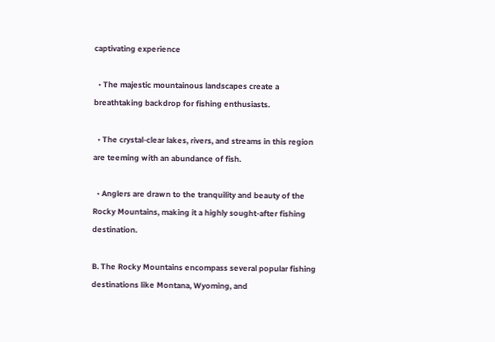captivating experience

  • The majestic mountainous landscapes create a breathtaking backdrop for fishing enthusiasts.

  • The crystal-clear lakes, rivers, and streams in this region are teeming with an abundance of fish.

  • Anglers are drawn to the tranquility and beauty of the Rocky Mountains, making it a highly sought-after fishing destination.

B. The Rocky Mountains encompass several popular fishing destinations like Montana, Wyoming, and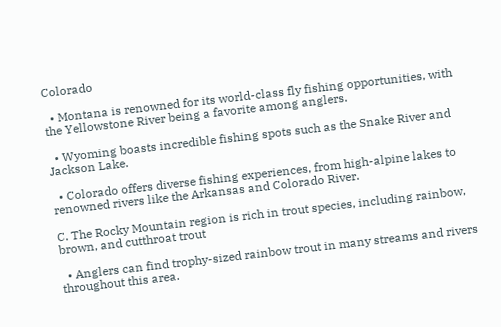Colorado

  • Montana is renowned for its world-class fly fishing opportunities, with the Yellowstone River being a favorite among anglers.

  • Wyoming boasts incredible fishing spots such as the Snake River and Jackson Lake.

  • Colorado offers diverse fishing experiences, from high-alpine lakes to renowned rivers like the Arkansas and Colorado River.

C. The Rocky Mountain region is rich in trout species, including rainbow, brown, and cutthroat trout

  • Anglers can find trophy-sized rainbow trout in many streams and rivers throughout this area.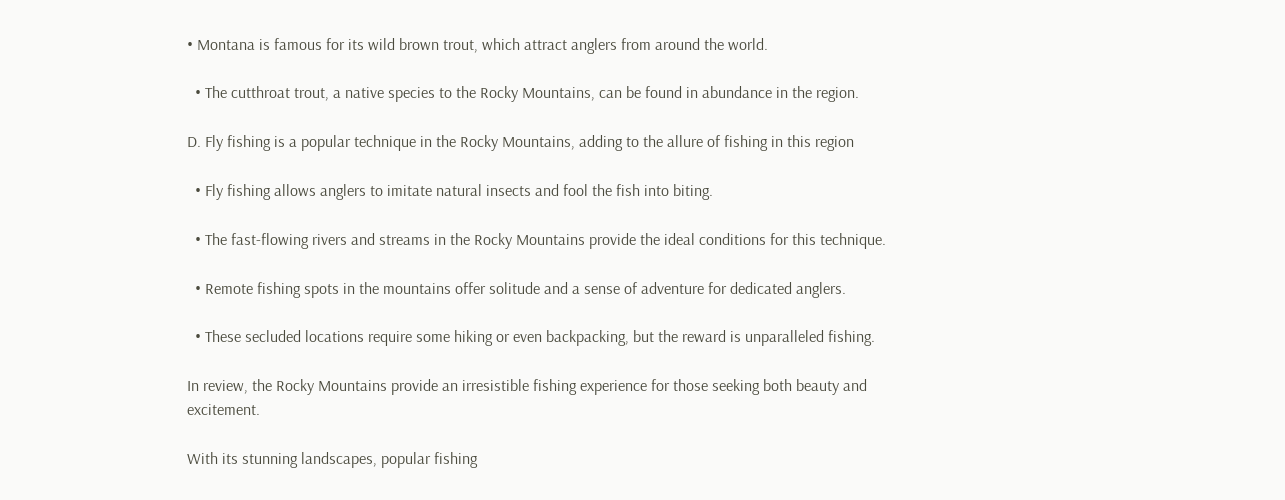• Montana is famous for its wild brown trout, which attract anglers from around the world.

  • The cutthroat trout, a native species to the Rocky Mountains, can be found in abundance in the region.

D. Fly fishing is a popular technique in the Rocky Mountains, adding to the allure of fishing in this region

  • Fly fishing allows anglers to imitate natural insects and fool the fish into biting.

  • The fast-flowing rivers and streams in the Rocky Mountains provide the ideal conditions for this technique.

  • Remote fishing spots in the mountains offer solitude and a sense of adventure for dedicated anglers.

  • These secluded locations require some hiking or even backpacking, but the reward is unparalleled fishing.

In review, the Rocky Mountains provide an irresistible fishing experience for those seeking both beauty and excitement.

With its stunning landscapes, popular fishing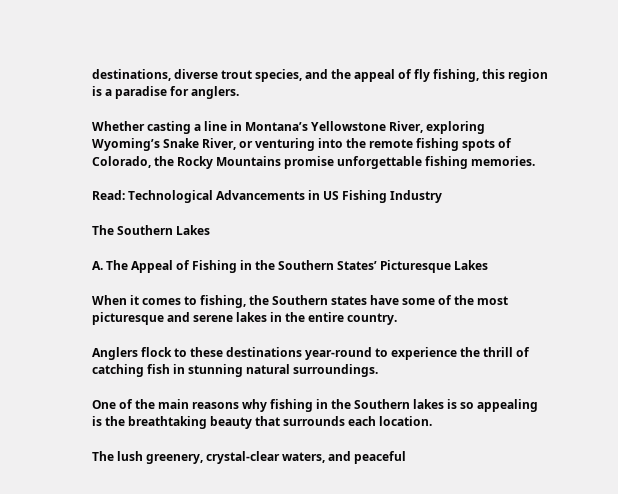destinations, diverse trout species, and the appeal of fly fishing, this region is a paradise for anglers.

Whether casting a line in Montana’s Yellowstone River, exploring Wyoming’s Snake River, or venturing into the remote fishing spots of Colorado, the Rocky Mountains promise unforgettable fishing memories.

Read: Technological Advancements in US Fishing Industry

The Southern Lakes

A. The Appeal of Fishing in the Southern States’ Picturesque Lakes

When it comes to fishing, the Southern states have some of the most picturesque and serene lakes in the entire country.

Anglers flock to these destinations year-round to experience the thrill of catching fish in stunning natural surroundings.

One of the main reasons why fishing in the Southern lakes is so appealing is the breathtaking beauty that surrounds each location.

The lush greenery, crystal-clear waters, and peaceful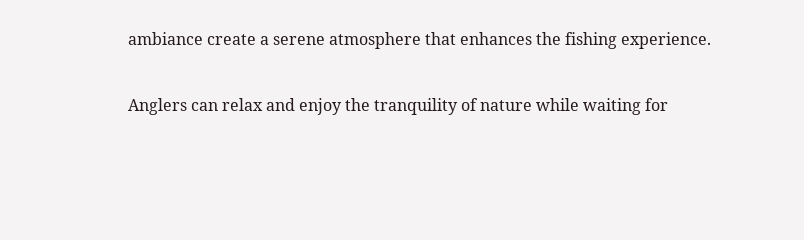ambiance create a serene atmosphere that enhances the fishing experience.

Anglers can relax and enjoy the tranquility of nature while waiting for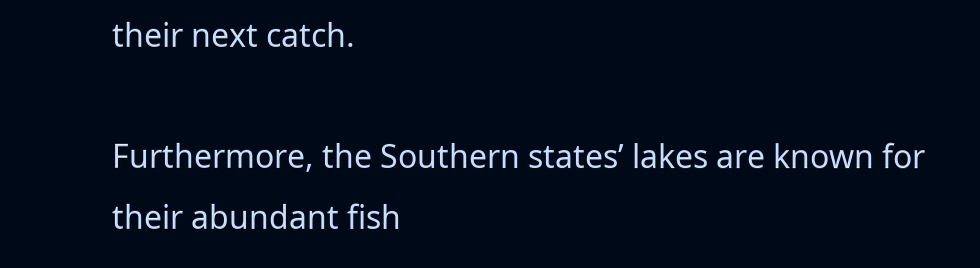their next catch.

Furthermore, the Southern states’ lakes are known for their abundant fish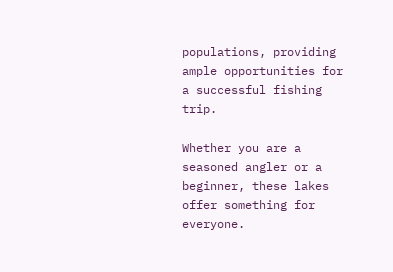populations, providing ample opportunities for a successful fishing trip.

Whether you are a seasoned angler or a beginner, these lakes offer something for everyone.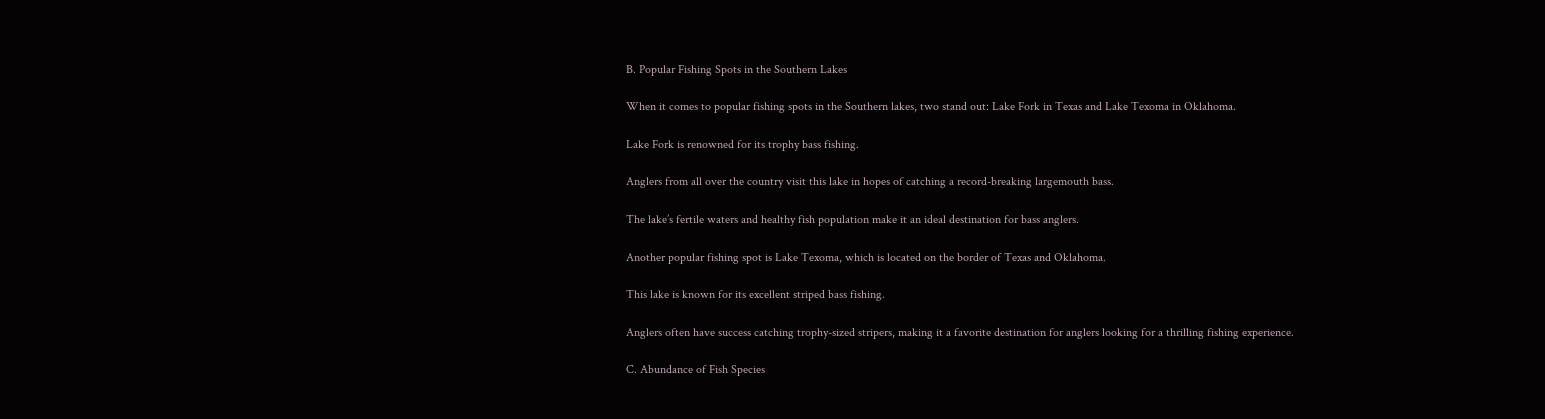B. Popular Fishing Spots in the Southern Lakes

When it comes to popular fishing spots in the Southern lakes, two stand out: Lake Fork in Texas and Lake Texoma in Oklahoma.

Lake Fork is renowned for its trophy bass fishing.

Anglers from all over the country visit this lake in hopes of catching a record-breaking largemouth bass.

The lake’s fertile waters and healthy fish population make it an ideal destination for bass anglers.

Another popular fishing spot is Lake Texoma, which is located on the border of Texas and Oklahoma.

This lake is known for its excellent striped bass fishing.

Anglers often have success catching trophy-sized stripers, making it a favorite destination for anglers looking for a thrilling fishing experience.

C. Abundance of Fish Species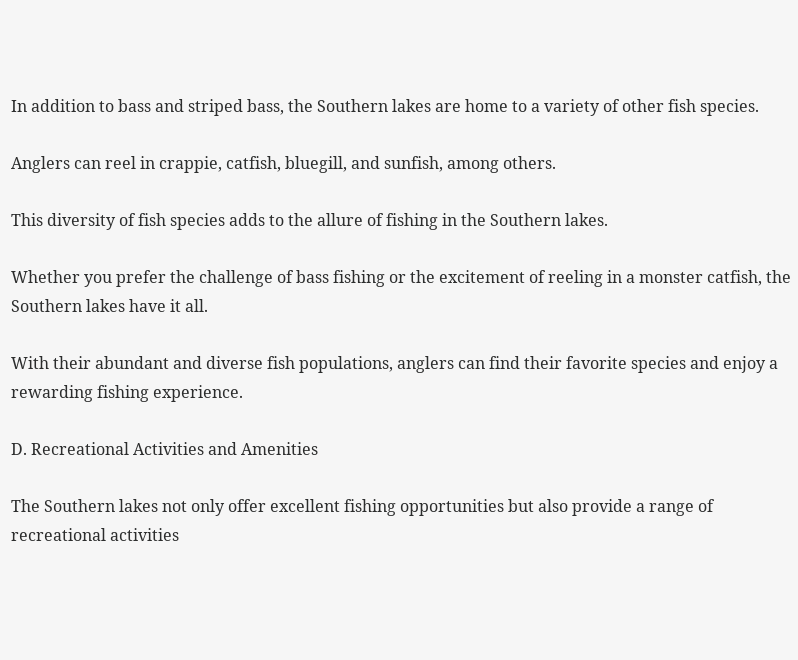In addition to bass and striped bass, the Southern lakes are home to a variety of other fish species.

Anglers can reel in crappie, catfish, bluegill, and sunfish, among others.

This diversity of fish species adds to the allure of fishing in the Southern lakes.

Whether you prefer the challenge of bass fishing or the excitement of reeling in a monster catfish, the Southern lakes have it all.

With their abundant and diverse fish populations, anglers can find their favorite species and enjoy a rewarding fishing experience.

D. Recreational Activities and Amenities

The Southern lakes not only offer excellent fishing opportunities but also provide a range of recreational activities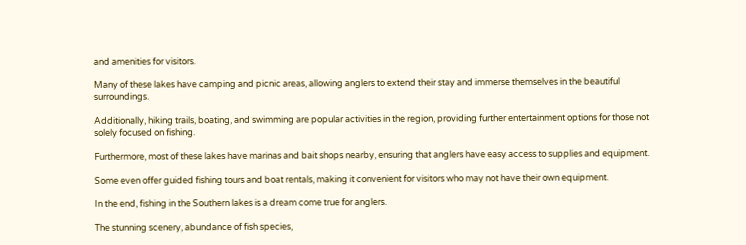and amenities for visitors.

Many of these lakes have camping and picnic areas, allowing anglers to extend their stay and immerse themselves in the beautiful surroundings.

Additionally, hiking trails, boating, and swimming are popular activities in the region, providing further entertainment options for those not solely focused on fishing.

Furthermore, most of these lakes have marinas and bait shops nearby, ensuring that anglers have easy access to supplies and equipment.

Some even offer guided fishing tours and boat rentals, making it convenient for visitors who may not have their own equipment.

In the end, fishing in the Southern lakes is a dream come true for anglers.

The stunning scenery, abundance of fish species,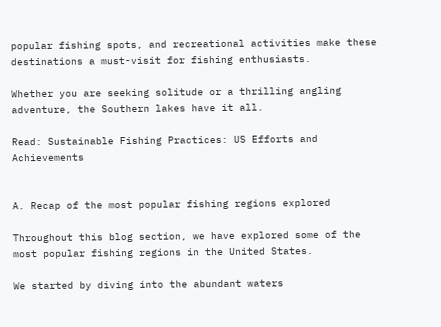popular fishing spots, and recreational activities make these destinations a must-visit for fishing enthusiasts.

Whether you are seeking solitude or a thrilling angling adventure, the Southern lakes have it all.

Read: Sustainable Fishing Practices: US Efforts and Achievements


A. Recap of the most popular fishing regions explored

Throughout this blog section, we have explored some of the most popular fishing regions in the United States.

We started by diving into the abundant waters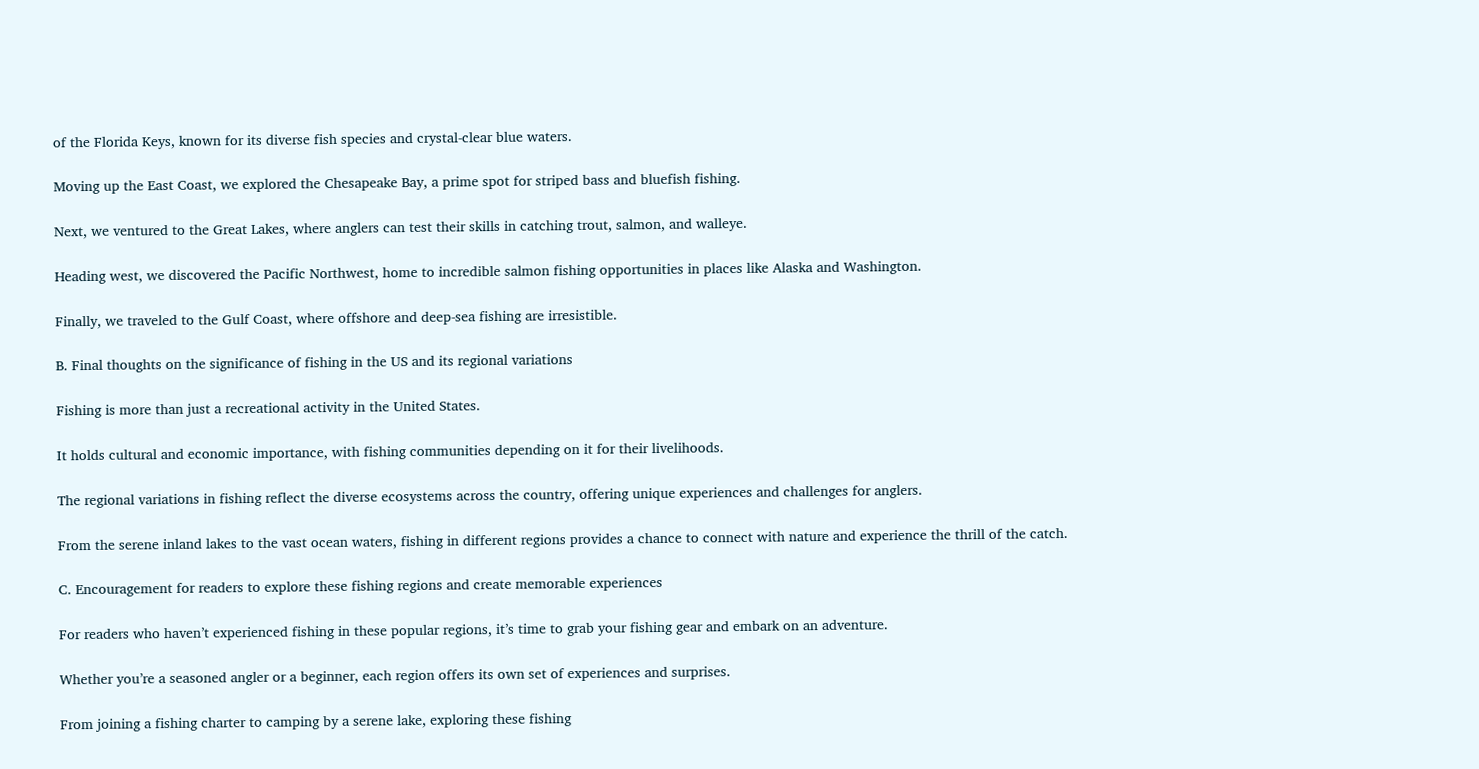of the Florida Keys, known for its diverse fish species and crystal-clear blue waters.

Moving up the East Coast, we explored the Chesapeake Bay, a prime spot for striped bass and bluefish fishing.

Next, we ventured to the Great Lakes, where anglers can test their skills in catching trout, salmon, and walleye.

Heading west, we discovered the Pacific Northwest, home to incredible salmon fishing opportunities in places like Alaska and Washington.

Finally, we traveled to the Gulf Coast, where offshore and deep-sea fishing are irresistible.

B. Final thoughts on the significance of fishing in the US and its regional variations

Fishing is more than just a recreational activity in the United States.

It holds cultural and economic importance, with fishing communities depending on it for their livelihoods.

The regional variations in fishing reflect the diverse ecosystems across the country, offering unique experiences and challenges for anglers.

From the serene inland lakes to the vast ocean waters, fishing in different regions provides a chance to connect with nature and experience the thrill of the catch.

C. Encouragement for readers to explore these fishing regions and create memorable experiences

For readers who haven’t experienced fishing in these popular regions, it’s time to grab your fishing gear and embark on an adventure.

Whether you’re a seasoned angler or a beginner, each region offers its own set of experiences and surprises.

From joining a fishing charter to camping by a serene lake, exploring these fishing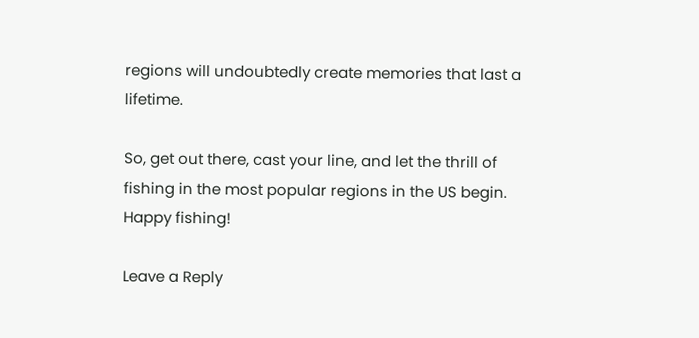regions will undoubtedly create memories that last a lifetime.

So, get out there, cast your line, and let the thrill of fishing in the most popular regions in the US begin. Happy fishing!

Leave a Reply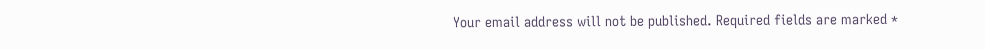Your email address will not be published. Required fields are marked *